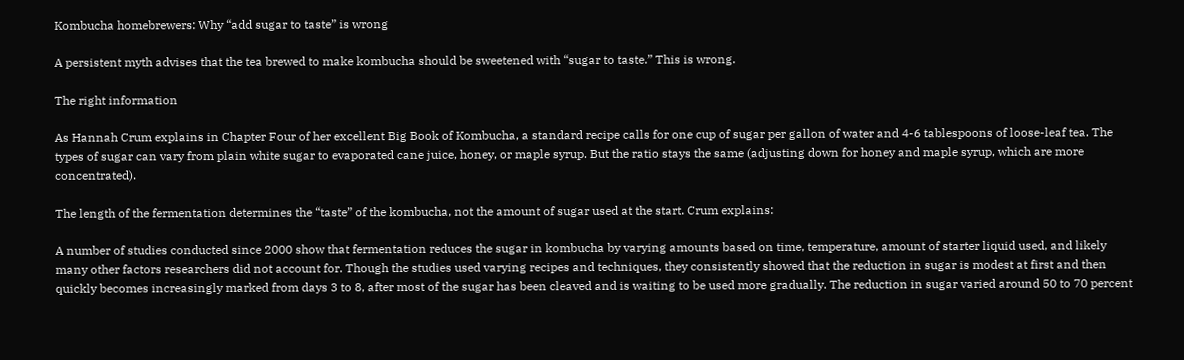Kombucha homebrewers: Why “add sugar to taste” is wrong

A persistent myth advises that the tea brewed to make kombucha should be sweetened with “sugar to taste.” This is wrong.

The right information

As Hannah Crum explains in Chapter Four of her excellent Big Book of Kombucha, a standard recipe calls for one cup of sugar per gallon of water and 4-6 tablespoons of loose-leaf tea. The types of sugar can vary from plain white sugar to evaporated cane juice, honey, or maple syrup. But the ratio stays the same (adjusting down for honey and maple syrup, which are more concentrated).

The length of the fermentation determines the “taste” of the kombucha, not the amount of sugar used at the start. Crum explains:

A number of studies conducted since 2000 show that fermentation reduces the sugar in kombucha by varying amounts based on time, temperature, amount of starter liquid used, and likely many other factors researchers did not account for. Though the studies used varying recipes and techniques, they consistently showed that the reduction in sugar is modest at first and then quickly becomes increasingly marked from days 3 to 8, after most of the sugar has been cleaved and is waiting to be used more gradually. The reduction in sugar varied around 50 to 70 percent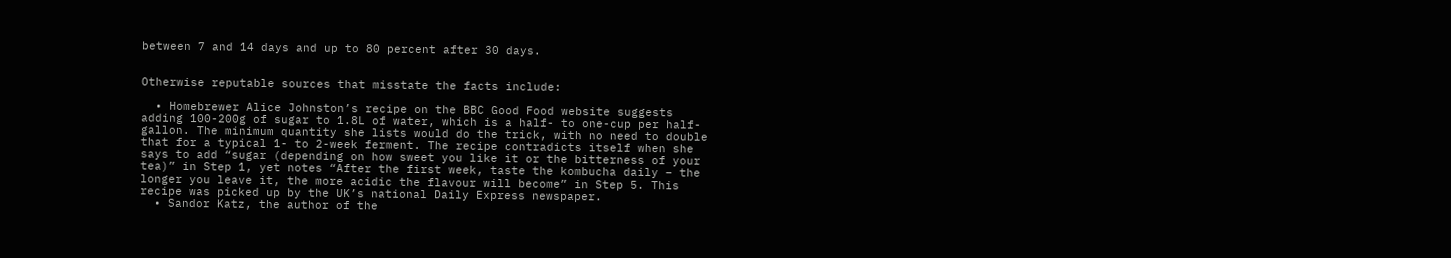between 7 and 14 days and up to 80 percent after 30 days.


Otherwise reputable sources that misstate the facts include:

  • Homebrewer Alice Johnston’s recipe on the BBC Good Food website suggests adding 100-200g of sugar to 1.8L of water, which is a half- to one-cup per half-gallon. The minimum quantity she lists would do the trick, with no need to double that for a typical 1- to 2-week ferment. The recipe contradicts itself when she says to add “sugar (depending on how sweet you like it or the bitterness of your tea)” in Step 1, yet notes “After the first week, taste the kombucha daily – the longer you leave it, the more acidic the flavour will become” in Step 5. This recipe was picked up by the UK’s national Daily Express newspaper.
  • Sandor Katz, the author of the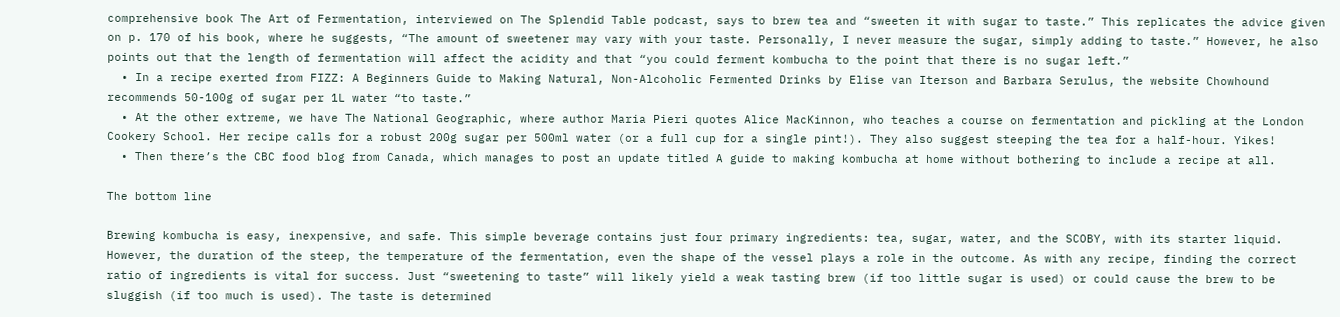comprehensive book The Art of Fermentation, interviewed on The Splendid Table podcast, says to brew tea and “sweeten it with sugar to taste.” This replicates the advice given on p. 170 of his book, where he suggests, “The amount of sweetener may vary with your taste. Personally, I never measure the sugar, simply adding to taste.” However, he also points out that the length of fermentation will affect the acidity and that “you could ferment kombucha to the point that there is no sugar left.”
  • In a recipe exerted from FIZZ: A Beginners Guide to Making Natural, Non-Alcoholic Fermented Drinks by Elise van Iterson and Barbara Serulus, the website Chowhound recommends 50-100g of sugar per 1L water “to taste.”
  • At the other extreme, we have The National Geographic, where author Maria Pieri quotes Alice MacKinnon, who teaches a course on fermentation and pickling at the London Cookery School. Her recipe calls for a robust 200g sugar per 500ml water (or a full cup for a single pint!). They also suggest steeping the tea for a half-hour. Yikes!
  • Then there’s the CBC food blog from Canada, which manages to post an update titled A guide to making kombucha at home without bothering to include a recipe at all.

The bottom line

Brewing kombucha is easy, inexpensive, and safe. This simple beverage contains just four primary ingredients: tea, sugar, water, and the SCOBY, with its starter liquid. However, the duration of the steep, the temperature of the fermentation, even the shape of the vessel plays a role in the outcome. As with any recipe, finding the correct ratio of ingredients is vital for success. Just “sweetening to taste” will likely yield a weak tasting brew (if too little sugar is used) or could cause the brew to be sluggish (if too much is used). The taste is determined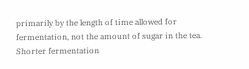primarily by the length of time allowed for fermentation, not the amount of sugar in the tea. Shorter fermentation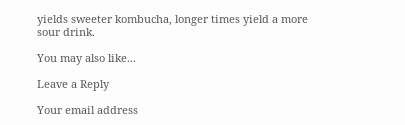yields sweeter kombucha, longer times yield a more sour drink.

You may also like...

Leave a Reply

Your email address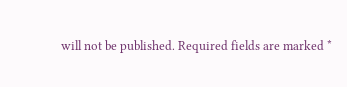will not be published. Required fields are marked *